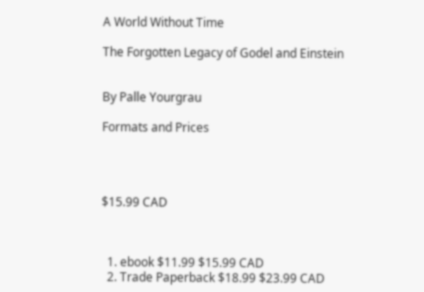A World Without Time

The Forgotten Legacy of Godel and Einstein


By Palle Yourgrau

Formats and Prices




$15.99 CAD



  1. ebook $11.99 $15.99 CAD
  2. Trade Paperback $18.99 $23.99 CAD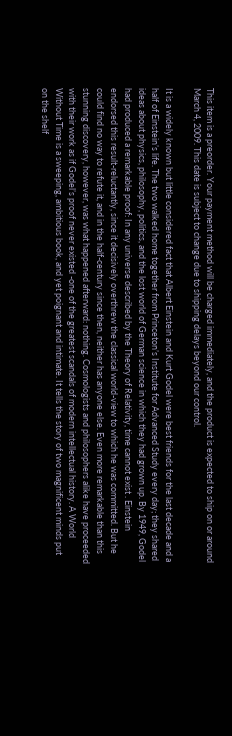This item is a preorder. Your payment method will be charged immediately, and the product is expected to ship on or around March 4, 2009. This date is subject to change due to shipping delays beyond our control.

It is a widely known but little considered fact that Albert Einstein and Kurt Godel were best friends for the last decade and a half of Einstein’s life. The two walked home together from Princeton’s Institute for Advanced Study every day; they shared ideas about physics, philosophy, politics, and the lost world of German science in which they had grown up. By 1949, Godel had produced a remarkable proof: In any universe described by the Theory of Relativity, time cannot exist . Einstein endorsed this result-reluctantly, since it decisively overthrew the classical world-view to which he was committed. But he could find no way to refute it, and in the half-century since then, neither has anyone else. Even more remarkable than this stunning discovery, however, was what happened afterward: nothing. Cosmologists and philosophers alike have proceeded with their work as if Godel’s proof never existed -one of the greatest scandals of modern intellectual history. A World Without Time is a sweeping, ambitious book, and yet poignant and intimate. It tells the story of two magnificent minds put on the shelf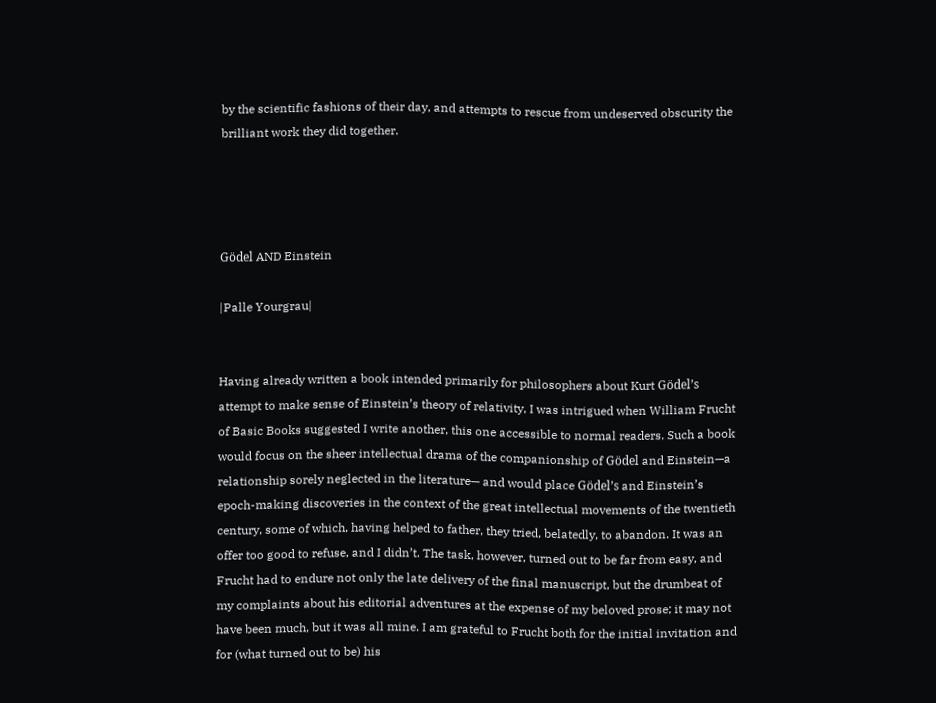by the scientific fashions of their day, and attempts to rescue from undeserved obscurity the brilliant work they did together.




Gödel AND Einstein

|Palle Yourgrau|


Having already written a book intended primarily for philosophers about Kurt Gödel’s attempt to make sense of Einstein’s theory of relativity, I was intrigued when William Frucht of Basic Books suggested I write another, this one accessible to normal readers. Such a book would focus on the sheer intellectual drama of the companionship of Gödel and Einstein—a relationship sorely neglected in the literature— and would place Gödel’s and Einstein’s epoch-making discoveries in the context of the great intellectual movements of the twentieth century, some of which, having helped to father, they tried, belatedly, to abandon. It was an offer too good to refuse, and I didn’t. The task, however, turned out to be far from easy, and Frucht had to endure not only the late delivery of the final manuscript, but the drumbeat of my complaints about his editorial adventures at the expense of my beloved prose; it may not have been much, but it was all mine. I am grateful to Frucht both for the initial invitation and for (what turned out to be) his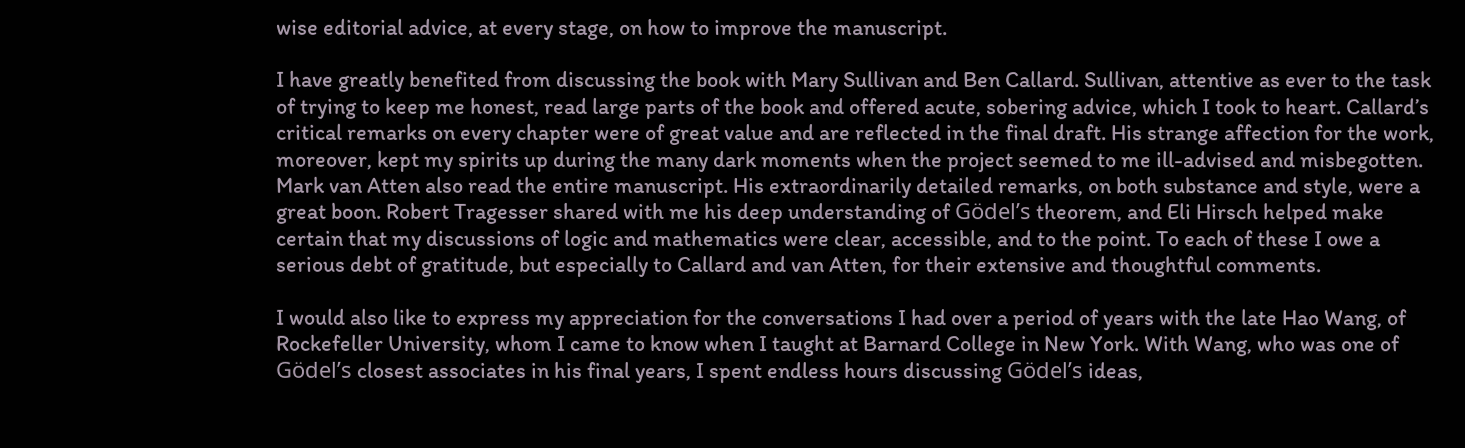wise editorial advice, at every stage, on how to improve the manuscript.

I have greatly benefited from discussing the book with Mary Sullivan and Ben Callard. Sullivan, attentive as ever to the task of trying to keep me honest, read large parts of the book and offered acute, sobering advice, which I took to heart. Callard’s critical remarks on every chapter were of great value and are reflected in the final draft. His strange affection for the work, moreover, kept my spirits up during the many dark moments when the project seemed to me ill-advised and misbegotten. Mark van Atten also read the entire manuscript. His extraordinarily detailed remarks, on both substance and style, were a great boon. Robert Tragesser shared with me his deep understanding of Gödel’s theorem, and Eli Hirsch helped make certain that my discussions of logic and mathematics were clear, accessible, and to the point. To each of these I owe a serious debt of gratitude, but especially to Callard and van Atten, for their extensive and thoughtful comments.

I would also like to express my appreciation for the conversations I had over a period of years with the late Hao Wang, of Rockefeller University, whom I came to know when I taught at Barnard College in New York. With Wang, who was one of Gödel’s closest associates in his final years, I spent endless hours discussing Gödel’s ideas,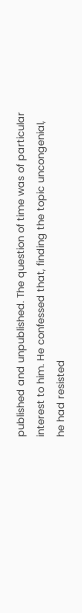published and unpublished. The question of time was of particular interest to him. He confessed that, finding the topic uncongenial, he had resisted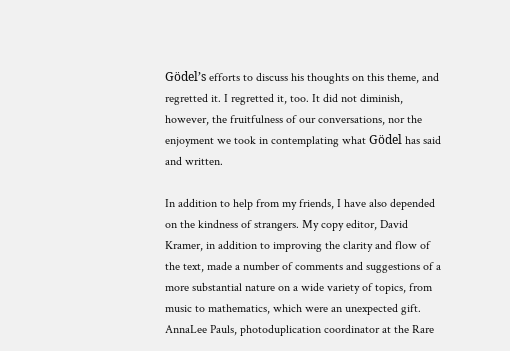Gödel’s efforts to discuss his thoughts on this theme, and regretted it. I regretted it, too. It did not diminish, however, the fruitfulness of our conversations, nor the enjoyment we took in contemplating what Gödel has said and written.

In addition to help from my friends, I have also depended on the kindness of strangers. My copy editor, David Kramer, in addition to improving the clarity and flow of the text, made a number of comments and suggestions of a more substantial nature on a wide variety of topics, from music to mathematics, which were an unexpected gift. AnnaLee Pauls, photoduplication coordinator at the Rare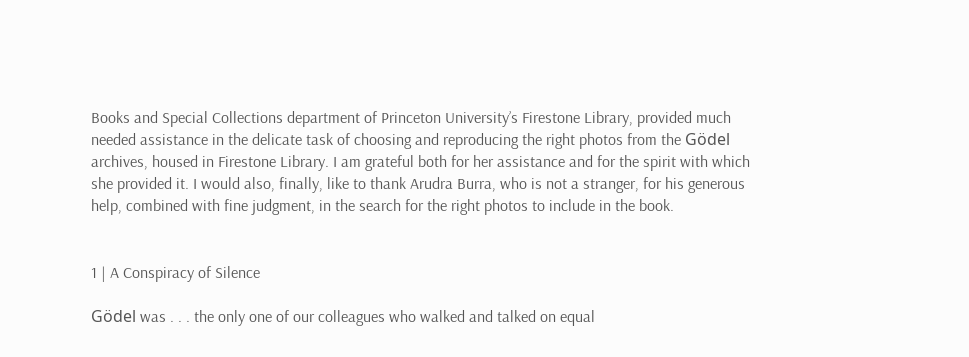Books and Special Collections department of Princeton University’s Firestone Library, provided much needed assistance in the delicate task of choosing and reproducing the right photos from the Gödel archives, housed in Firestone Library. I am grateful both for her assistance and for the spirit with which she provided it. I would also, finally, like to thank Arudra Burra, who is not a stranger, for his generous help, combined with fine judgment, in the search for the right photos to include in the book.


1 | A Conspiracy of Silence

Gödel was . . . the only one of our colleagues who walked and talked on equal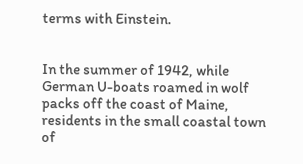terms with Einstein.


In the summer of 1942, while German U-boats roamed in wolf packs off the coast of Maine, residents in the small coastal town of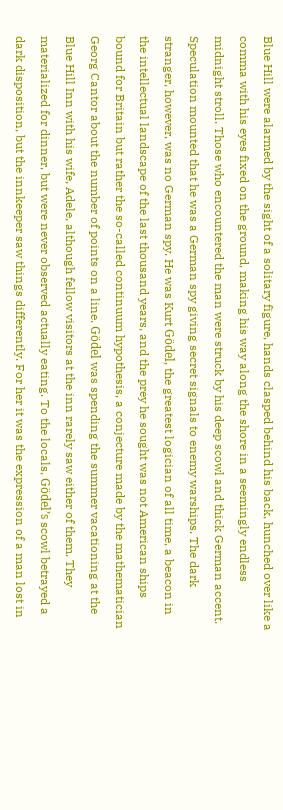Blue Hill were alarmed by the sight of a solitary figure, hands clasped behind his back, hunched over like a comma with his eyes fixed on the ground, making his way along the shore in a seemingly endless midnight stroll. Those who encountered the man were struck by his deep scowl and thick German accent. Speculation mounted that he was a German spy giving secret signals to enemy warships. The dark stranger, however, was no German spy. He was Kurt Gödel, the greatest logician of all time, a beacon in the intellectual landscape of the last thousand years, and the prey he sought was not American ships bound for Britain but rather the so-called continuum hypothesis, a conjecture made by the mathematician Georg Cantor about the number of points on a line. Gödel was spending the summer vacationing at the Blue Hill Inn with his wife, Adele, although fellow visitors at the inn rarely saw either of them. They materialized for dinner, but were never observed actually eating. To the locals, Gödel’s scowl betrayed a dark disposition, but the innkeeper saw things differently. For her it was the expression of a man lost in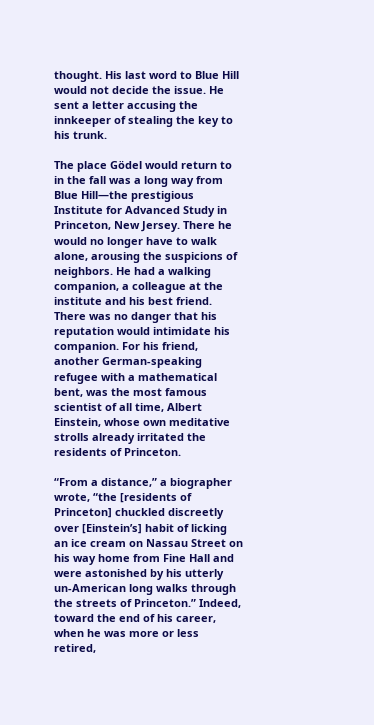thought. His last word to Blue Hill would not decide the issue. He sent a letter accusing the innkeeper of stealing the key to his trunk.

The place Gödel would return to in the fall was a long way from Blue Hill—the prestigious Institute for Advanced Study in Princeton, New Jersey. There he would no longer have to walk alone, arousing the suspicions of neighbors. He had a walking companion, a colleague at the institute and his best friend. There was no danger that his reputation would intimidate his companion. For his friend, another German-speaking refugee with a mathematical bent, was the most famous scientist of all time, Albert Einstein, whose own meditative strolls already irritated the residents of Princeton.

“From a distance,” a biographer wrote, “the [residents of Princeton] chuckled discreetly over [Einstein’s] habit of licking an ice cream on Nassau Street on his way home from Fine Hall and were astonished by his utterly un-American long walks through the streets of Princeton.” Indeed, toward the end of his career, when he was more or less retired,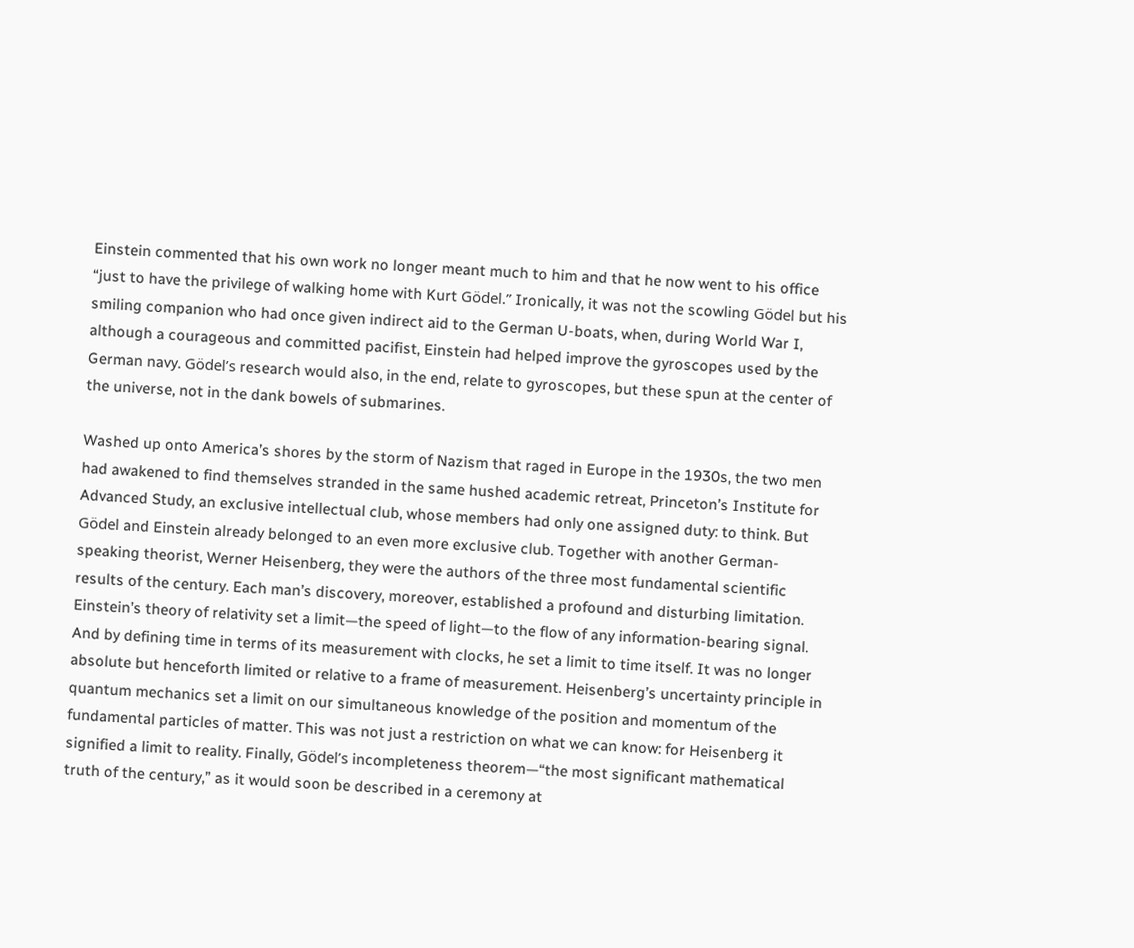Einstein commented that his own work no longer meant much to him and that he now went to his office “just to have the privilege of walking home with Kurt Gödel.” Ironically, it was not the scowling Gödel but his smiling companion who had once given indirect aid to the German U-boats, when, during World War I, although a courageous and committed pacifist, Einstein had helped improve the gyroscopes used by the German navy. Gödel’s research would also, in the end, relate to gyroscopes, but these spun at the center of the universe, not in the dank bowels of submarines.

Washed up onto America’s shores by the storm of Nazism that raged in Europe in the 1930s, the two men had awakened to find themselves stranded in the same hushed academic retreat, Princeton’s Institute for Advanced Study, an exclusive intellectual club, whose members had only one assigned duty: to think. But Gödel and Einstein already belonged to an even more exclusive club. Together with another German-speaking theorist, Werner Heisenberg, they were the authors of the three most fundamental scientific results of the century. Each man’s discovery, moreover, established a profound and disturbing limitation. Einstein’s theory of relativity set a limit—the speed of light—to the flow of any information-bearing signal. And by defining time in terms of its measurement with clocks, he set a limit to time itself. It was no longer absolute but henceforth limited or relative to a frame of measurement. Heisenberg’s uncertainty principle in quantum mechanics set a limit on our simultaneous knowledge of the position and momentum of the fundamental particles of matter. This was not just a restriction on what we can know: for Heisenberg it signified a limit to reality. Finally, Gödel’s incompleteness theorem—“the most significant mathematical truth of the century,” as it would soon be described in a ceremony at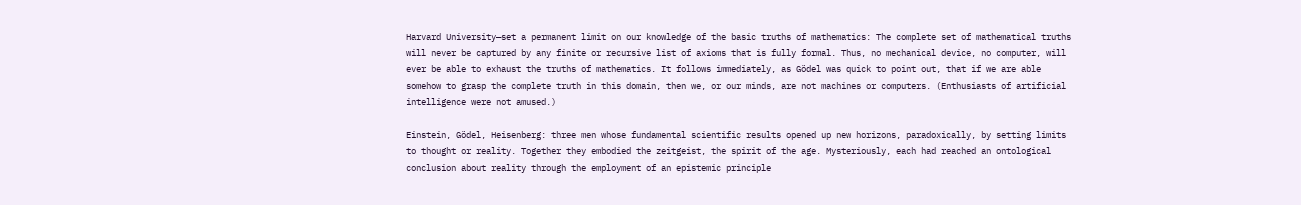Harvard University—set a permanent limit on our knowledge of the basic truths of mathematics: The complete set of mathematical truths will never be captured by any finite or recursive list of axioms that is fully formal. Thus, no mechanical device, no computer, will ever be able to exhaust the truths of mathematics. It follows immediately, as Gödel was quick to point out, that if we are able somehow to grasp the complete truth in this domain, then we, or our minds, are not machines or computers. (Enthusiasts of artificial intelligence were not amused.)

Einstein, Gödel, Heisenberg: three men whose fundamental scientific results opened up new horizons, paradoxically, by setting limits to thought or reality. Together they embodied the zeitgeist, the spirit of the age. Mysteriously, each had reached an ontological conclusion about reality through the employment of an epistemic principle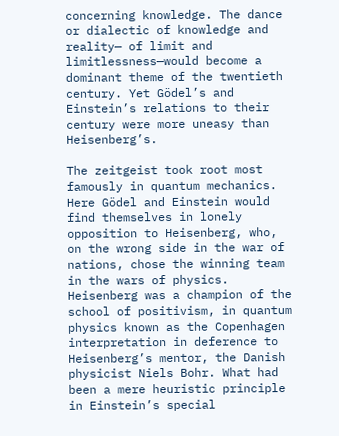concerning knowledge. The dance or dialectic of knowledge and reality— of limit and limitlessness—would become a dominant theme of the twentieth century. Yet Gödel’s and Einstein’s relations to their century were more uneasy than Heisenberg’s.

The zeitgeist took root most famously in quantum mechanics. Here Gödel and Einstein would find themselves in lonely opposition to Heisenberg, who, on the wrong side in the war of nations, chose the winning team in the wars of physics. Heisenberg was a champion of the school of positivism, in quantum physics known as the Copenhagen interpretation in deference to Heisenberg’s mentor, the Danish physicist Niels Bohr. What had been a mere heuristic principle in Einstein’s special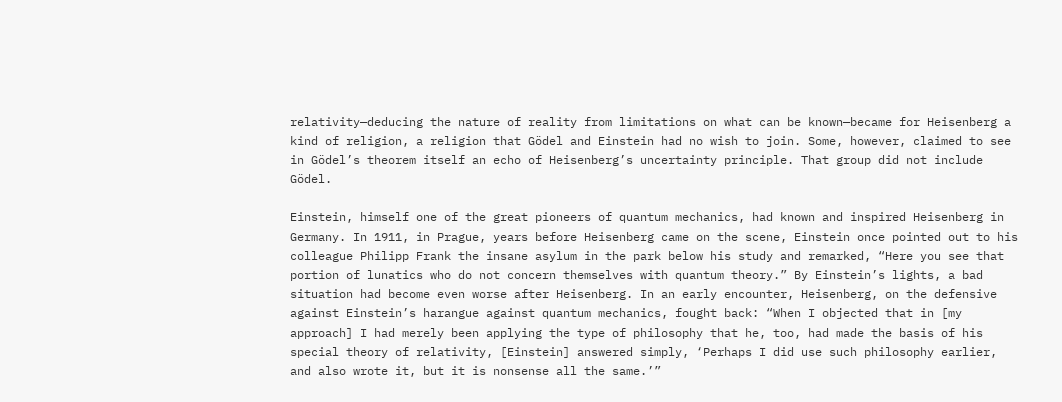relativity—deducing the nature of reality from limitations on what can be known—became for Heisenberg a kind of religion, a religion that Gödel and Einstein had no wish to join. Some, however, claimed to see in Gödel’s theorem itself an echo of Heisenberg’s uncertainty principle. That group did not include Gödel.

Einstein, himself one of the great pioneers of quantum mechanics, had known and inspired Heisenberg in Germany. In 1911, in Prague, years before Heisenberg came on the scene, Einstein once pointed out to his colleague Philipp Frank the insane asylum in the park below his study and remarked, “Here you see that portion of lunatics who do not concern themselves with quantum theory.” By Einstein’s lights, a bad situation had become even worse after Heisenberg. In an early encounter, Heisenberg, on the defensive against Einstein’s harangue against quantum mechanics, fought back: “When I objected that in [my approach] I had merely been applying the type of philosophy that he, too, had made the basis of his special theory of relativity, [Einstein] answered simply, ‘Perhaps I did use such philosophy earlier, and also wrote it, but it is nonsense all the same.’”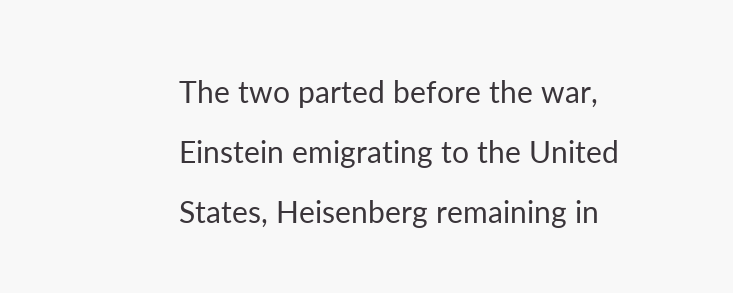The two parted before the war, Einstein emigrating to the United States, Heisenberg remaining in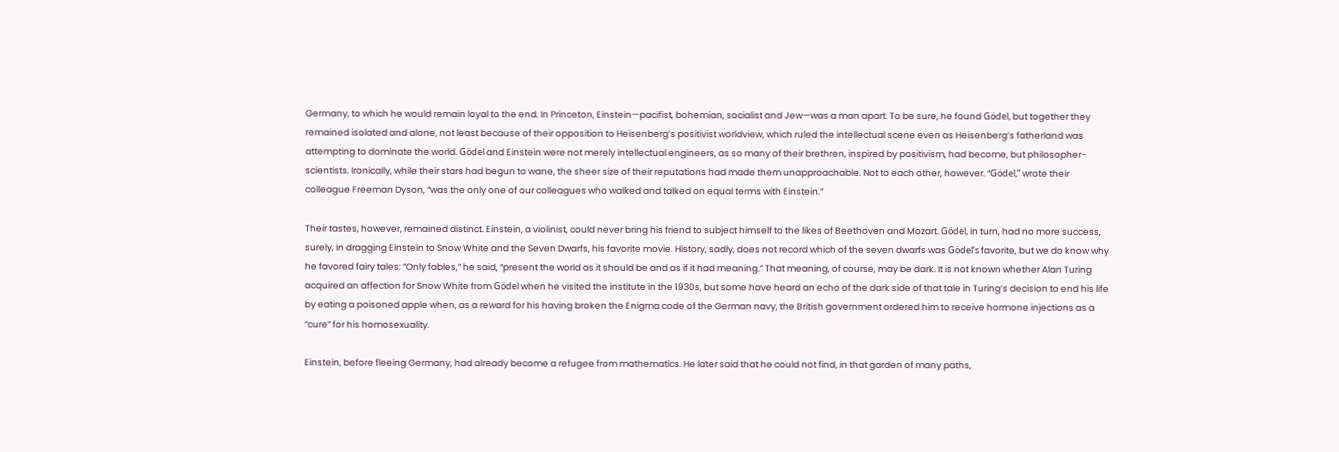Germany, to which he would remain loyal to the end. In Princeton, Einstein—pacifist, bohemian, socialist and Jew—was a man apart. To be sure, he found Gödel, but together they remained isolated and alone, not least because of their opposition to Heisenberg’s positivist worldview, which ruled the intellectual scene even as Heisenberg’s fatherland was attempting to dominate the world. Gödel and Einstein were not merely intellectual engineers, as so many of their brethren, inspired by positivism, had become, but philosopher-scientists. Ironically, while their stars had begun to wane, the sheer size of their reputations had made them unapproachable. Not to each other, however. “Gödel,” wrote their colleague Freeman Dyson, “was the only one of our colleagues who walked and talked on equal terms with Einstein.”

Their tastes, however, remained distinct. Einstein, a violinist, could never bring his friend to subject himself to the likes of Beethoven and Mozart. Gödel, in turn, had no more success, surely, in dragging Einstein to Snow White and the Seven Dwarfs, his favorite movie. History, sadly, does not record which of the seven dwarfs was Gödel’s favorite, but we do know why he favored fairy tales: “Only fables,” he said, “present the world as it should be and as if it had meaning.” That meaning, of course, may be dark. It is not known whether Alan Turing acquired an affection for Snow White from Gödel when he visited the institute in the 1930s, but some have heard an echo of the dark side of that tale in Turing’s decision to end his life by eating a poisoned apple when, as a reward for his having broken the Enigma code of the German navy, the British government ordered him to receive hormone injections as a “cure” for his homosexuality.

Einstein, before fleeing Germany, had already become a refugee from mathematics. He later said that he could not find, in that garden of many paths,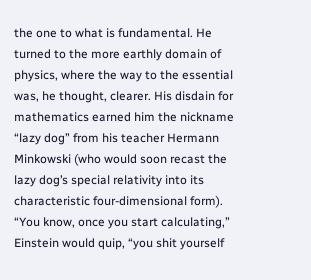the one to what is fundamental. He turned to the more earthly domain of physics, where the way to the essential was, he thought, clearer. His disdain for mathematics earned him the nickname “lazy dog” from his teacher Hermann Minkowski (who would soon recast the lazy dog’s special relativity into its characteristic four-dimensional form). “You know, once you start calculating,” Einstein would quip, “you shit yourself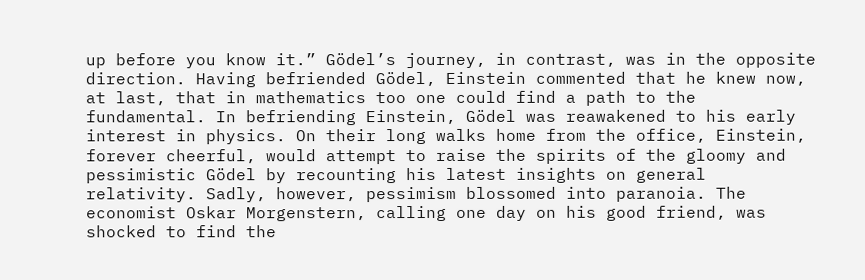up before you know it.” Gödel’s journey, in contrast, was in the opposite direction. Having befriended Gödel, Einstein commented that he knew now, at last, that in mathematics too one could find a path to the fundamental. In befriending Einstein, Gödel was reawakened to his early interest in physics. On their long walks home from the office, Einstein, forever cheerful, would attempt to raise the spirits of the gloomy and pessimistic Gödel by recounting his latest insights on general relativity. Sadly, however, pessimism blossomed into paranoia. The economist Oskar Morgenstern, calling one day on his good friend, was shocked to find the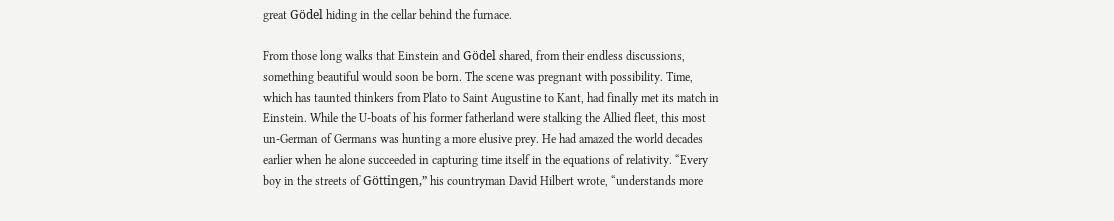great Gödel hiding in the cellar behind the furnace.

From those long walks that Einstein and Gödel shared, from their endless discussions, something beautiful would soon be born. The scene was pregnant with possibility. Time, which has taunted thinkers from Plato to Saint Augustine to Kant, had finally met its match in Einstein. While the U-boats of his former fatherland were stalking the Allied fleet, this most un-German of Germans was hunting a more elusive prey. He had amazed the world decades earlier when he alone succeeded in capturing time itself in the equations of relativity. “Every boy in the streets of Göttingen,” his countryman David Hilbert wrote, “understands more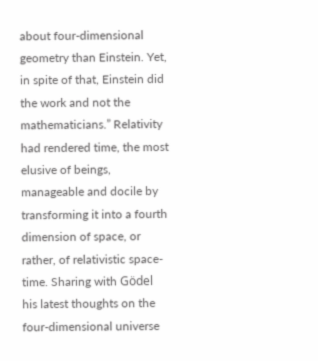about four-dimensional geometry than Einstein. Yet, in spite of that, Einstein did the work and not the mathematicians.” Relativity had rendered time, the most elusive of beings, manageable and docile by transforming it into a fourth dimension of space, or rather, of relativistic space-time. Sharing with Gödel his latest thoughts on the four-dimensional universe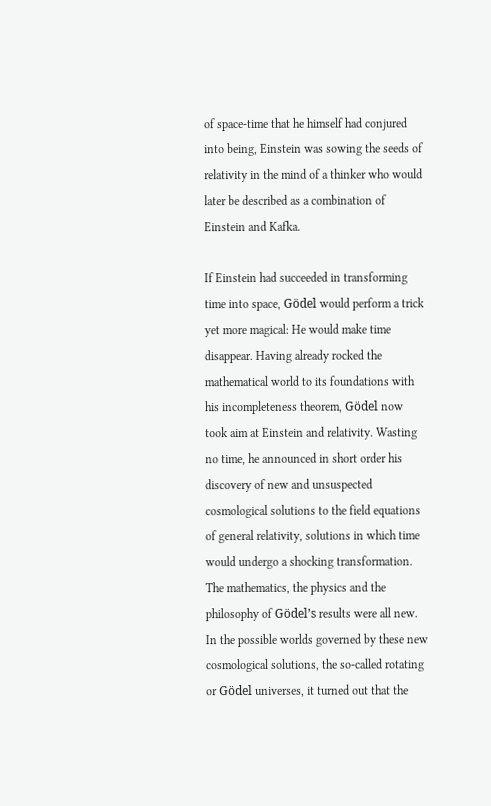of space-time that he himself had conjured into being, Einstein was sowing the seeds of relativity in the mind of a thinker who would later be described as a combination of Einstein and Kafka.

If Einstein had succeeded in transforming time into space, Gödel would perform a trick yet more magical: He would make time disappear. Having already rocked the mathematical world to its foundations with his incompleteness theorem, Gödel now took aim at Einstein and relativity. Wasting no time, he announced in short order his discovery of new and unsuspected cosmological solutions to the field equations of general relativity, solutions in which time would undergo a shocking transformation. The mathematics, the physics and the philosophy of Gödel’s results were all new. In the possible worlds governed by these new cosmological solutions, the so-called rotating or Gödel universes, it turned out that the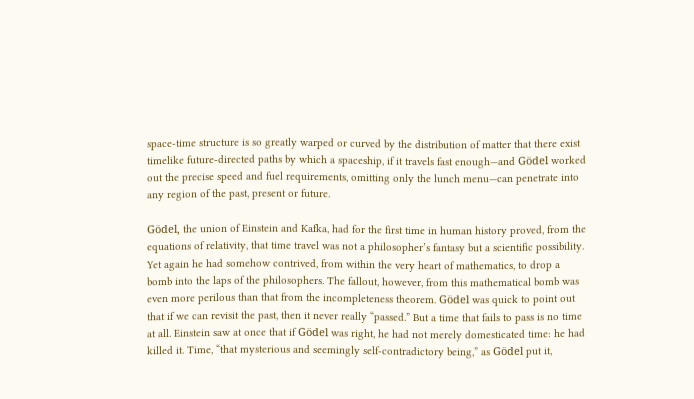space-time structure is so greatly warped or curved by the distribution of matter that there exist timelike future-directed paths by which a spaceship, if it travels fast enough—and Gödel worked out the precise speed and fuel requirements, omitting only the lunch menu—can penetrate into any region of the past, present or future.

Gödel, the union of Einstein and Kafka, had for the first time in human history proved, from the equations of relativity, that time travel was not a philosopher’s fantasy but a scientific possibility. Yet again he had somehow contrived, from within the very heart of mathematics, to drop a bomb into the laps of the philosophers. The fallout, however, from this mathematical bomb was even more perilous than that from the incompleteness theorem. Gödel was quick to point out that if we can revisit the past, then it never really “passed.” But a time that fails to pass is no time at all. Einstein saw at once that if Gödel was right, he had not merely domesticated time: he had killed it. Time, “that mysterious and seemingly self-contradictory being,” as Gödel put it,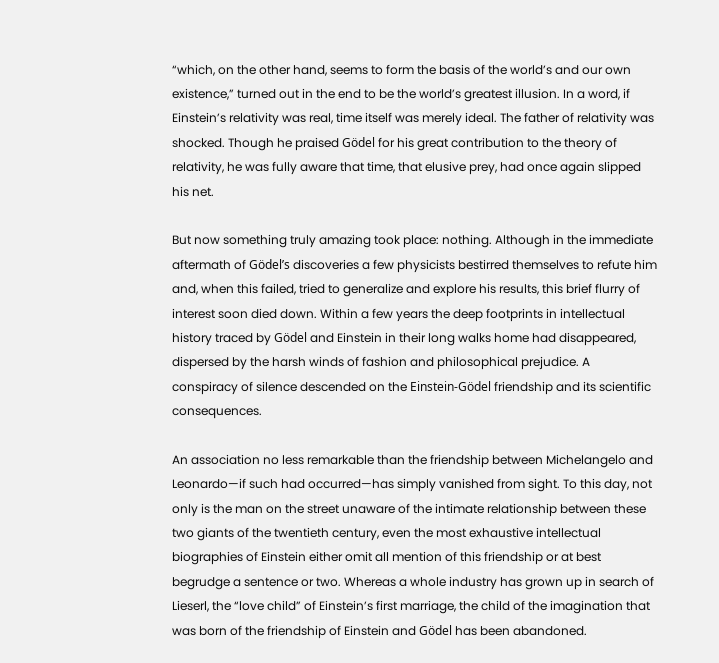“which, on the other hand, seems to form the basis of the world’s and our own existence,” turned out in the end to be the world’s greatest illusion. In a word, if Einstein’s relativity was real, time itself was merely ideal. The father of relativity was shocked. Though he praised Gödel for his great contribution to the theory of relativity, he was fully aware that time, that elusive prey, had once again slipped his net.

But now something truly amazing took place: nothing. Although in the immediate aftermath of Gödel’s discoveries a few physicists bestirred themselves to refute him and, when this failed, tried to generalize and explore his results, this brief flurry of interest soon died down. Within a few years the deep footprints in intellectual history traced by Gödel and Einstein in their long walks home had disappeared, dispersed by the harsh winds of fashion and philosophical prejudice. A conspiracy of silence descended on the Einstein-Gödel friendship and its scientific consequences.

An association no less remarkable than the friendship between Michelangelo and Leonardo—if such had occurred—has simply vanished from sight. To this day, not only is the man on the street unaware of the intimate relationship between these two giants of the twentieth century, even the most exhaustive intellectual biographies of Einstein either omit all mention of this friendship or at best begrudge a sentence or two. Whereas a whole industry has grown up in search of Lieserl, the “love child” of Einstein’s first marriage, the child of the imagination that was born of the friendship of Einstein and Gödel has been abandoned.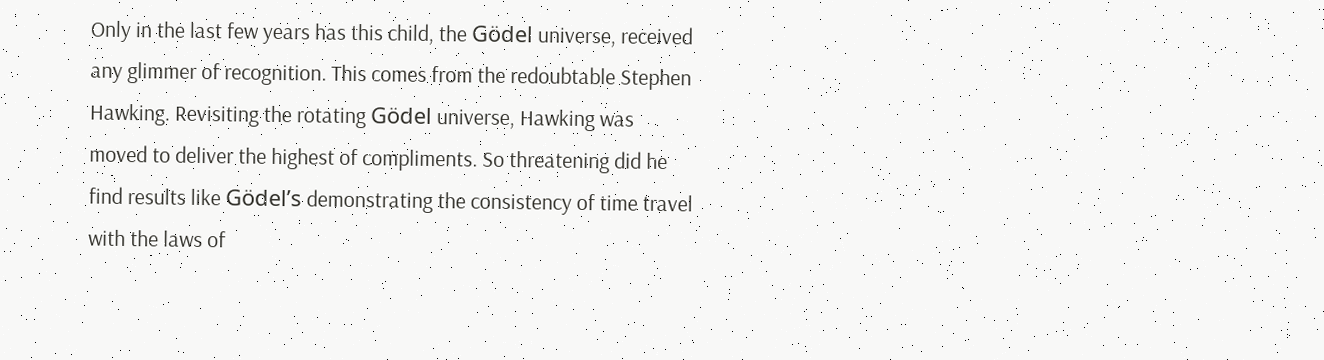Only in the last few years has this child, the Gödel universe, received any glimmer of recognition. This comes from the redoubtable Stephen Hawking. Revisiting the rotating Gödel universe, Hawking was moved to deliver the highest of compliments. So threatening did he find results like Gödel’s demonstrating the consistency of time travel with the laws of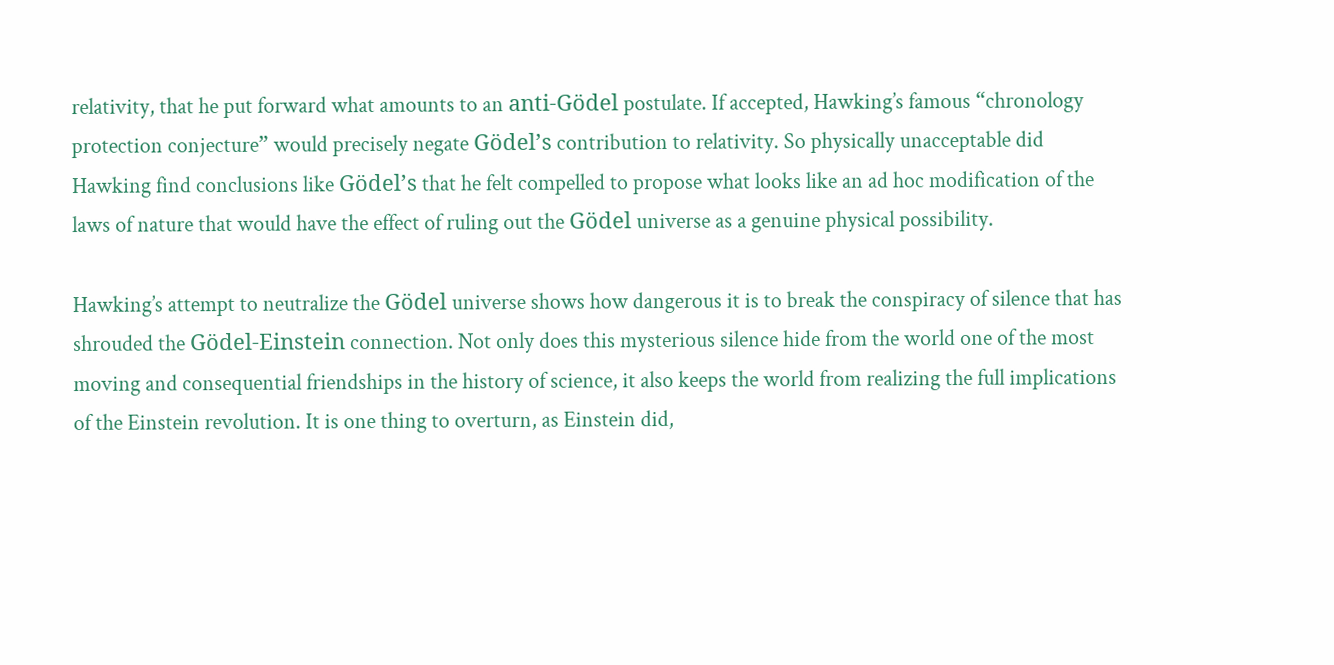relativity, that he put forward what amounts to an anti-Gödel postulate. If accepted, Hawking’s famous “chronology protection conjecture” would precisely negate Gödel’s contribution to relativity. So physically unacceptable did Hawking find conclusions like Gödel’s that he felt compelled to propose what looks like an ad hoc modification of the laws of nature that would have the effect of ruling out the Gödel universe as a genuine physical possibility.

Hawking’s attempt to neutralize the Gödel universe shows how dangerous it is to break the conspiracy of silence that has shrouded the Gödel-Einstein connection. Not only does this mysterious silence hide from the world one of the most moving and consequential friendships in the history of science, it also keeps the world from realizing the full implications of the Einstein revolution. It is one thing to overturn, as Einstein did,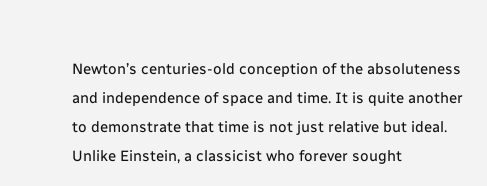Newton’s centuries-old conception of the absoluteness and independence of space and time. It is quite another to demonstrate that time is not just relative but ideal. Unlike Einstein, a classicist who forever sought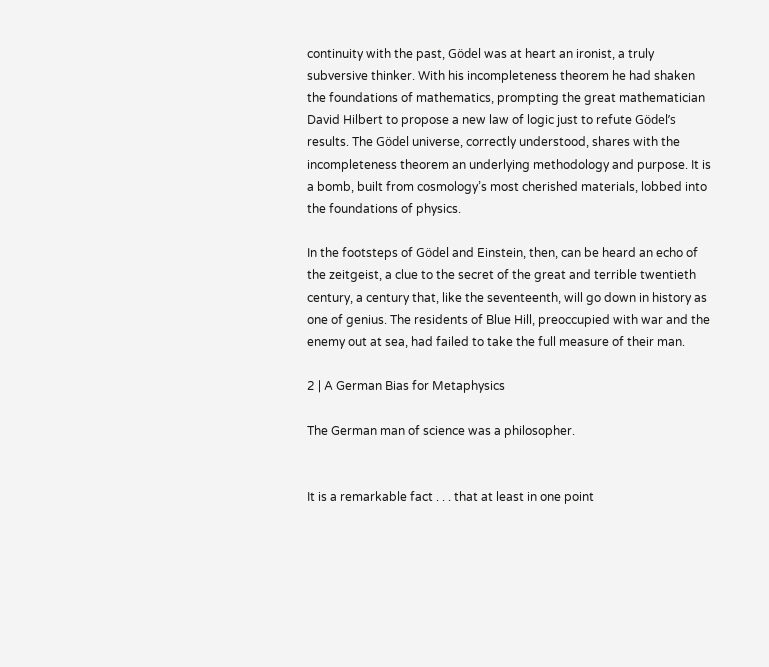continuity with the past, Gödel was at heart an ironist, a truly subversive thinker. With his incompleteness theorem he had shaken the foundations of mathematics, prompting the great mathematician David Hilbert to propose a new law of logic just to refute Gödel’s results. The Gödel universe, correctly understood, shares with the incompleteness theorem an underlying methodology and purpose. It is a bomb, built from cosmology’s most cherished materials, lobbed into the foundations of physics.

In the footsteps of Gödel and Einstein, then, can be heard an echo of the zeitgeist, a clue to the secret of the great and terrible twentieth century, a century that, like the seventeenth, will go down in history as one of genius. The residents of Blue Hill, preoccupied with war and the enemy out at sea, had failed to take the full measure of their man.

2 | A German Bias for Metaphysics

The German man of science was a philosopher.


It is a remarkable fact . . . that at least in one point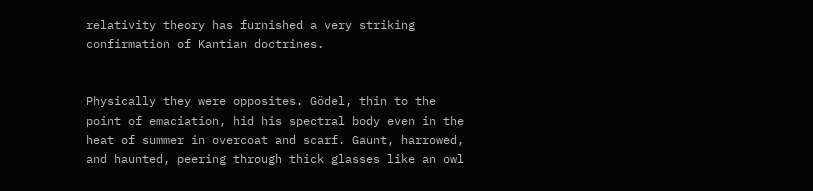relativity theory has furnished a very striking confirmation of Kantian doctrines.


Physically they were opposites. Gödel, thin to the point of emaciation, hid his spectral body even in the heat of summer in overcoat and scarf. Gaunt, harrowed, and haunted, peering through thick glasses like an owl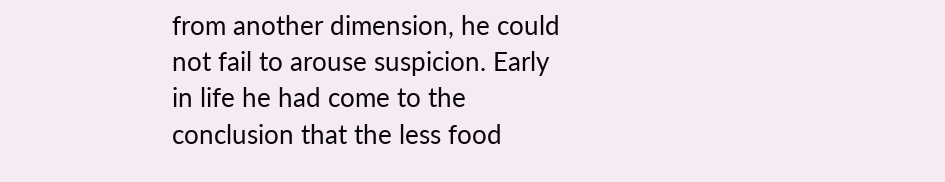from another dimension, he could not fail to arouse suspicion. Early in life he had come to the conclusion that the less food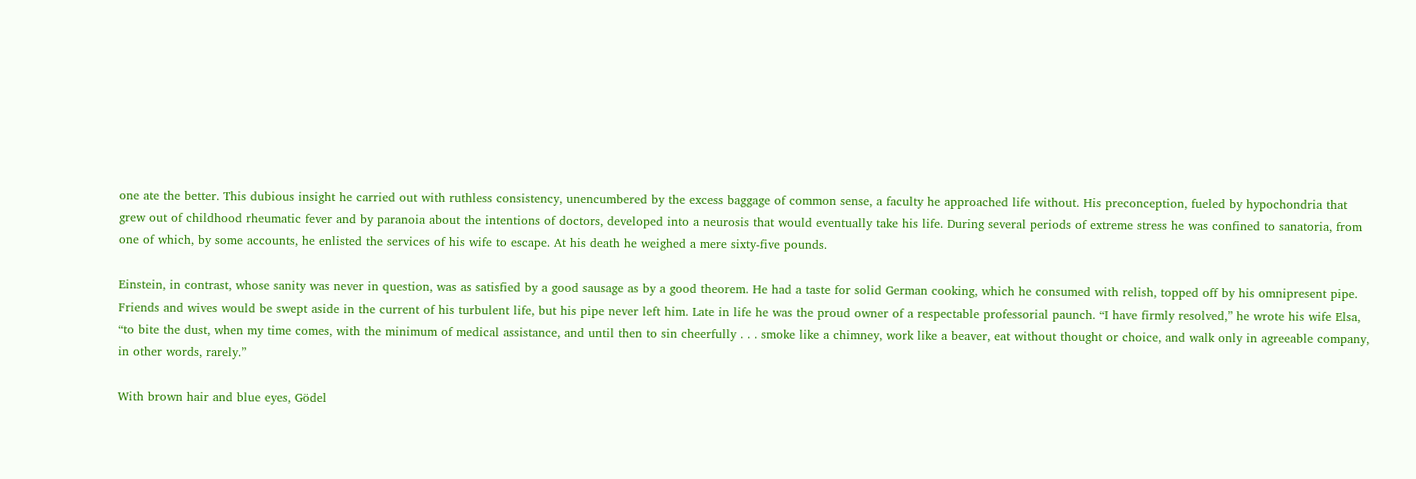one ate the better. This dubious insight he carried out with ruthless consistency, unencumbered by the excess baggage of common sense, a faculty he approached life without. His preconception, fueled by hypochondria that grew out of childhood rheumatic fever and by paranoia about the intentions of doctors, developed into a neurosis that would eventually take his life. During several periods of extreme stress he was confined to sanatoria, from one of which, by some accounts, he enlisted the services of his wife to escape. At his death he weighed a mere sixty-five pounds.

Einstein, in contrast, whose sanity was never in question, was as satisfied by a good sausage as by a good theorem. He had a taste for solid German cooking, which he consumed with relish, topped off by his omnipresent pipe. Friends and wives would be swept aside in the current of his turbulent life, but his pipe never left him. Late in life he was the proud owner of a respectable professorial paunch. “I have firmly resolved,” he wrote his wife Elsa, “to bite the dust, when my time comes, with the minimum of medical assistance, and until then to sin cheerfully . . . smoke like a chimney, work like a beaver, eat without thought or choice, and walk only in agreeable company, in other words, rarely.”

With brown hair and blue eyes, Gödel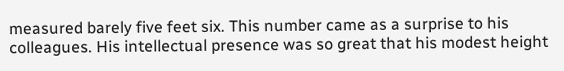measured barely five feet six. This number came as a surprise to his colleagues. His intellectual presence was so great that his modest height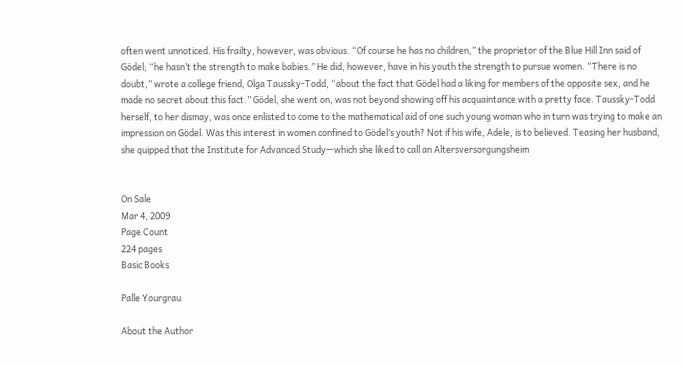often went unnoticed. His frailty, however, was obvious. “Of course he has no children,” the proprietor of the Blue Hill Inn said of Gödel; “he hasn’t the strength to make babies.” He did, however, have in his youth the strength to pursue women. “There is no doubt,” wrote a college friend, Olga Taussky-Todd, “about the fact that Gödel had a liking for members of the opposite sex, and he made no secret about this fact.” Gödel, she went on, was not beyond showing off his acquaintance with a pretty face. Taussky-Todd herself, to her dismay, was once enlisted to come to the mathematical aid of one such young woman who in turn was trying to make an impression on Gödel. Was this interest in women confined to Gödel’s youth? Not if his wife, Adele, is to believed. Teasing her husband, she quipped that the Institute for Advanced Study—which she liked to call an Altersversorgungsheim


On Sale
Mar 4, 2009
Page Count
224 pages
Basic Books

Palle Yourgrau

About the Author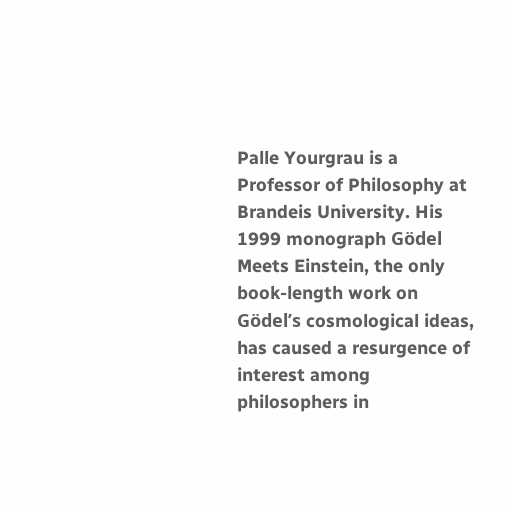Palle Yourgrau is a Professor of Philosophy at Brandeis University. His 1999 monograph Gödel Meets Einstein, the only book-length work on Gödel’s cosmological ideas, has caused a resurgence of interest among philosophers in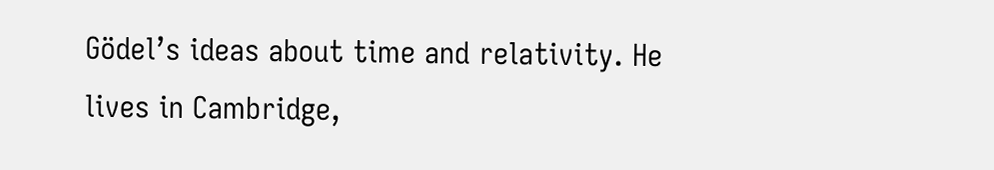Gödel’s ideas about time and relativity. He lives in Cambridge,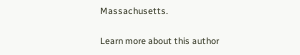Massachusetts.

Learn more about this author